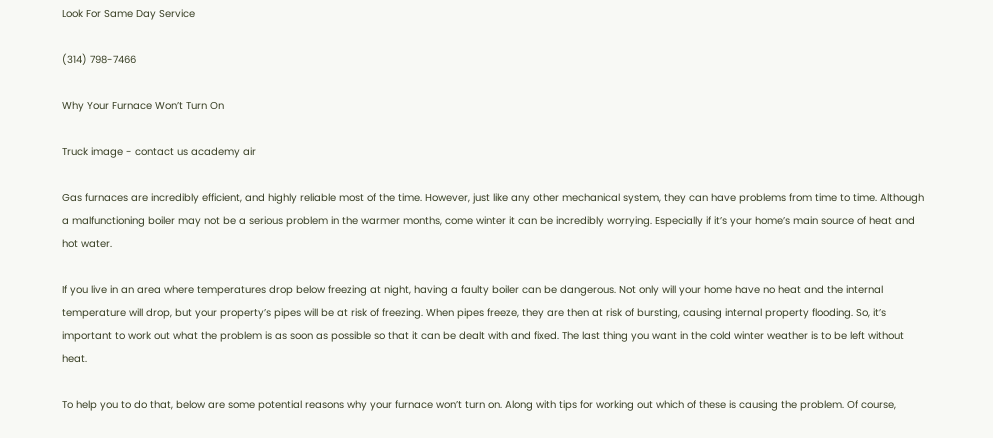Look For Same Day Service

(314) 798-7466

Why Your Furnace Won’t Turn On

Truck image - contact us academy air

Gas furnaces are incredibly efficient, and highly reliable most of the time. However, just like any other mechanical system, they can have problems from time to time. Although a malfunctioning boiler may not be a serious problem in the warmer months, come winter it can be incredibly worrying. Especially if it’s your home’s main source of heat and hot water.

If you live in an area where temperatures drop below freezing at night, having a faulty boiler can be dangerous. Not only will your home have no heat and the internal temperature will drop, but your property’s pipes will be at risk of freezing. When pipes freeze, they are then at risk of bursting, causing internal property flooding. So, it’s important to work out what the problem is as soon as possible so that it can be dealt with and fixed. The last thing you want in the cold winter weather is to be left without heat.

To help you to do that, below are some potential reasons why your furnace won’t turn on. Along with tips for working out which of these is causing the problem. Of course,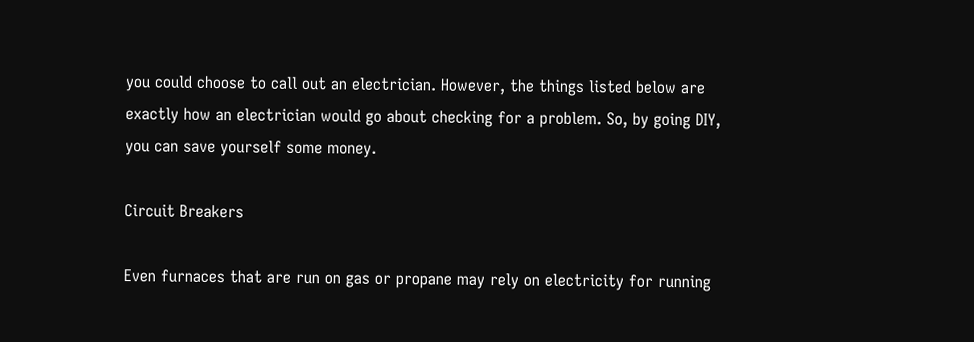you could choose to call out an electrician. However, the things listed below are exactly how an electrician would go about checking for a problem. So, by going DIY, you can save yourself some money.

Circuit Breakers

Even furnaces that are run on gas or propane may rely on electricity for running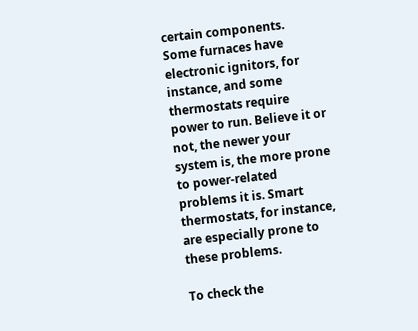certain components. Some furnaces have electronic ignitors, for instance, and some thermostats require power to run. Believe it or not, the newer your system is, the more prone to power-related problems it is. Smart thermostats, for instance, are especially prone to these problems.

To check the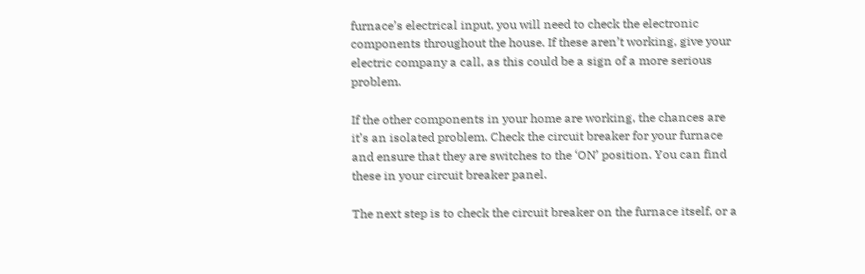furnace’s electrical input, you will need to check the electronic components throughout the house. If these aren’t working, give your electric company a call, as this could be a sign of a more serious problem.

If the other components in your home are working, the chances are it’s an isolated problem. Check the circuit breaker for your furnace and ensure that they are switches to the ‘ON’ position. You can find these in your circuit breaker panel.

The next step is to check the circuit breaker on the furnace itself, or a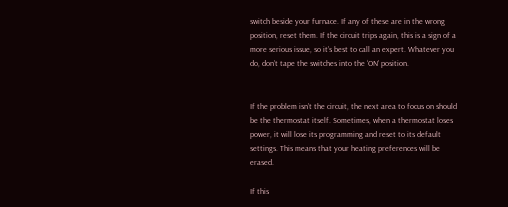switch beside your furnace. If any of these are in the wrong position, reset them. If the circuit trips again, this is a sign of a more serious issue, so it’s best to call an expert. Whatever you do, don’t tape the switches into the ‘ON’ position.


If the problem isn’t the circuit, the next area to focus on should be the thermostat itself. Sometimes, when a thermostat loses power, it will lose its programming and reset to its default settings. This means that your heating preferences will be erased.

If this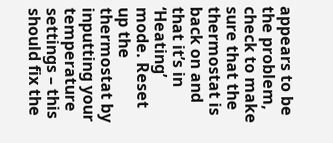appears to be the problem, check to make sure that the thermostat is back on and that it’s in ‘Heating’ mode. Reset up the thermostat by inputting your temperature settings – this should fix the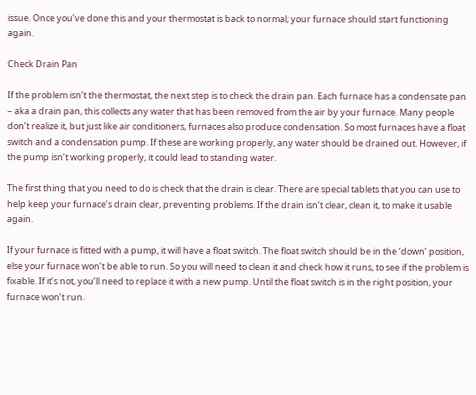issue. Once you’ve done this and your thermostat is back to normal; your furnace should start functioning again.

Check Drain Pan

If the problem isn’t the thermostat, the next step is to check the drain pan. Each furnace has a condensate pan – aka a drain pan, this collects any water that has been removed from the air by your furnace. Many people don’t realize it, but just like air conditioners, furnaces also produce condensation. So most furnaces have a float switch and a condensation pump. If these are working properly, any water should be drained out. However, if the pump isn’t working properly, it could lead to standing water.

The first thing that you need to do is check that the drain is clear. There are special tablets that you can use to help keep your furnace’s drain clear, preventing problems. If the drain isn’t clear, clean it, to make it usable again.

If your furnace is fitted with a pump, it will have a float switch. The float switch should be in the ‘down’ position, else your furnace won’t be able to run. So you will need to clean it and check how it runs, to see if the problem is fixable. If it’s not, you’ll need to replace it with a new pump. Until the float switch is in the right position, your furnace won’t run.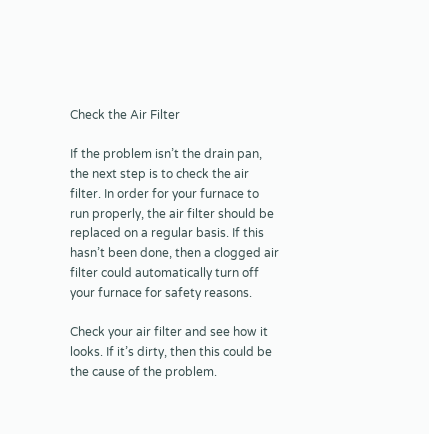Check the Air Filter

If the problem isn’t the drain pan, the next step is to check the air filter. In order for your furnace to run properly, the air filter should be replaced on a regular basis. If this hasn’t been done, then a clogged air filter could automatically turn off your furnace for safety reasons.

Check your air filter and see how it looks. If it’s dirty, then this could be the cause of the problem.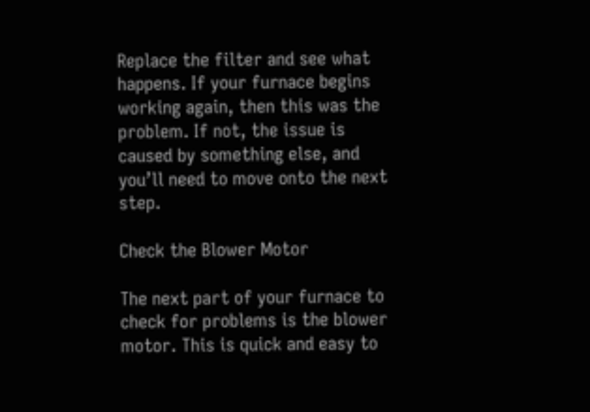Replace the filter and see what happens. If your furnace begins working again, then this was the problem. If not, the issue is caused by something else, and you’ll need to move onto the next step.

Check the Blower Motor

The next part of your furnace to check for problems is the blower motor. This is quick and easy to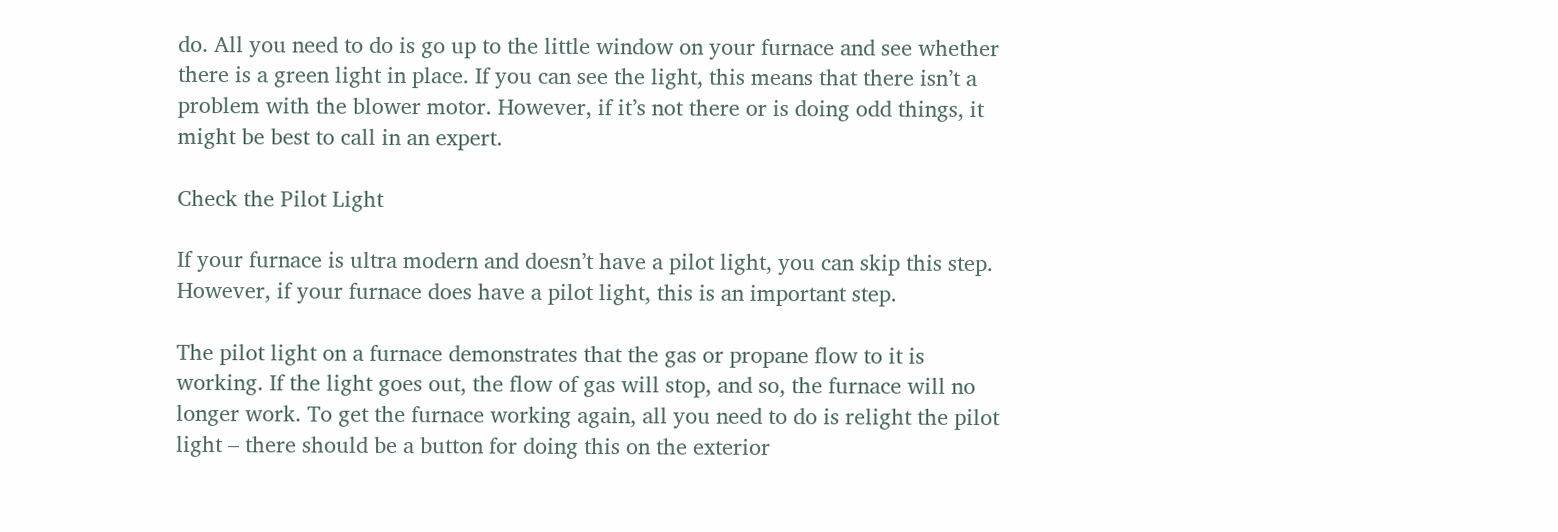do. All you need to do is go up to the little window on your furnace and see whether there is a green light in place. If you can see the light, this means that there isn’t a problem with the blower motor. However, if it’s not there or is doing odd things, it might be best to call in an expert.

Check the Pilot Light

If your furnace is ultra modern and doesn’t have a pilot light, you can skip this step. However, if your furnace does have a pilot light, this is an important step.

The pilot light on a furnace demonstrates that the gas or propane flow to it is working. If the light goes out, the flow of gas will stop, and so, the furnace will no longer work. To get the furnace working again, all you need to do is relight the pilot light – there should be a button for doing this on the exterior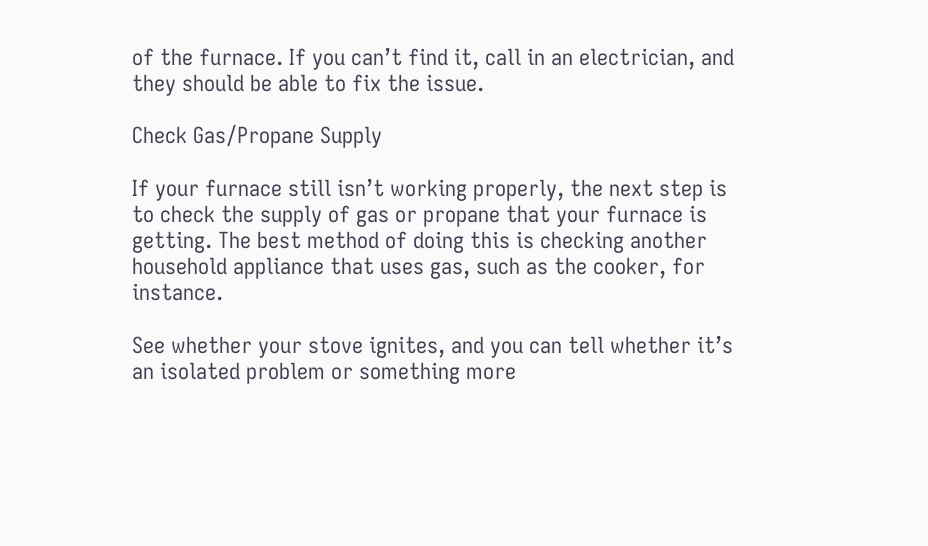of the furnace. If you can’t find it, call in an electrician, and they should be able to fix the issue.

Check Gas/Propane Supply

If your furnace still isn’t working properly, the next step is to check the supply of gas or propane that your furnace is getting. The best method of doing this is checking another household appliance that uses gas, such as the cooker, for instance.

See whether your stove ignites, and you can tell whether it’s an isolated problem or something more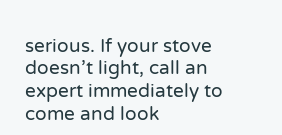serious. If your stove doesn’t light, call an expert immediately to come and look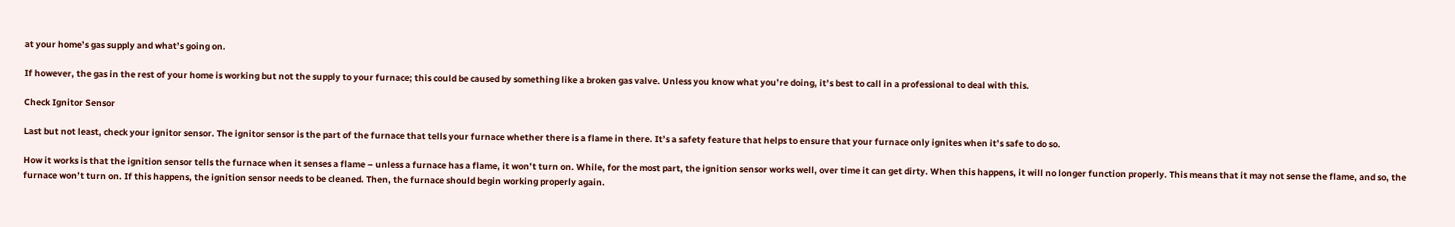at your home’s gas supply and what’s going on.

If however, the gas in the rest of your home is working but not the supply to your furnace; this could be caused by something like a broken gas valve. Unless you know what you’re doing, it’s best to call in a professional to deal with this.

Check Ignitor Sensor

Last but not least, check your ignitor sensor. The ignitor sensor is the part of the furnace that tells your furnace whether there is a flame in there. It’s a safety feature that helps to ensure that your furnace only ignites when it’s safe to do so.

How it works is that the ignition sensor tells the furnace when it senses a flame – unless a furnace has a flame, it won’t turn on. While, for the most part, the ignition sensor works well, over time it can get dirty. When this happens, it will no longer function properly. This means that it may not sense the flame, and so, the furnace won’t turn on. If this happens, the ignition sensor needs to be cleaned. Then, the furnace should begin working properly again.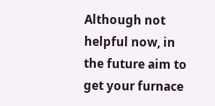Although not helpful now, in the future aim to get your furnace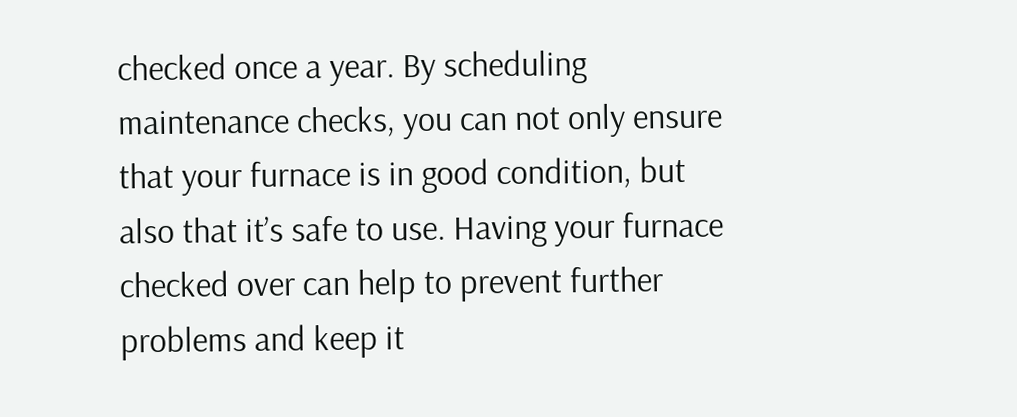checked once a year. By scheduling maintenance checks, you can not only ensure that your furnace is in good condition, but also that it’s safe to use. Having your furnace checked over can help to prevent further problems and keep it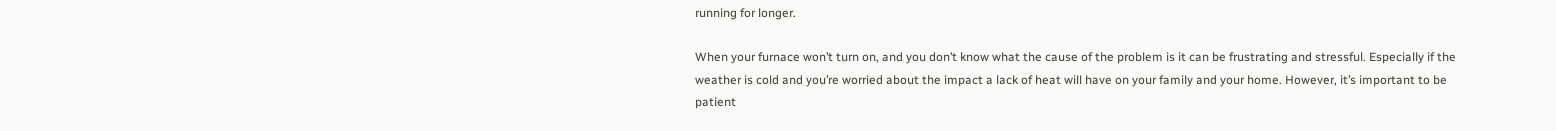running for longer.

When your furnace won’t turn on, and you don’t know what the cause of the problem is it can be frustrating and stressful. Especially if the weather is cold and you’re worried about the impact a lack of heat will have on your family and your home. However, it’s important to be patient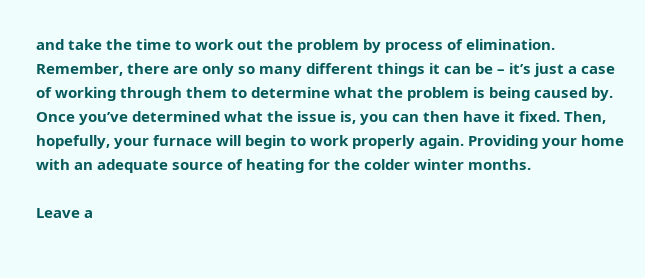and take the time to work out the problem by process of elimination. Remember, there are only so many different things it can be – it’s just a case of working through them to determine what the problem is being caused by. Once you’ve determined what the issue is, you can then have it fixed. Then, hopefully, your furnace will begin to work properly again. Providing your home with an adequate source of heating for the colder winter months.

Leave a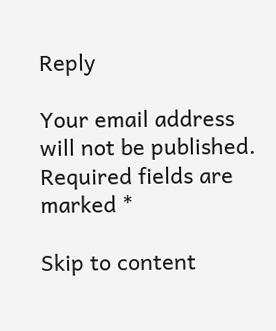Reply

Your email address will not be published. Required fields are marked *

Skip to content